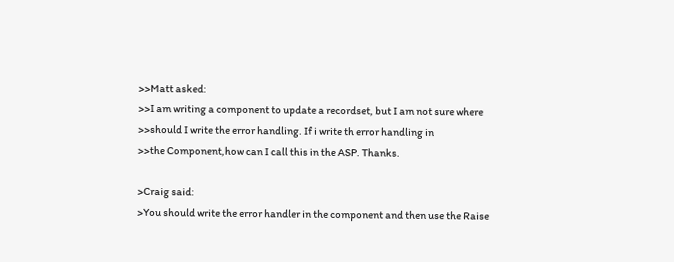>>Matt asked:
>>I am writing a component to update a recordset, but I am not sure where
>>should I write the error handling. If i write th error handling in
>>the Component,how can I call this in the ASP. Thanks.

>Craig said:
>You should write the error handler in the component and then use the Raise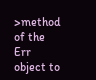>method of the Err object to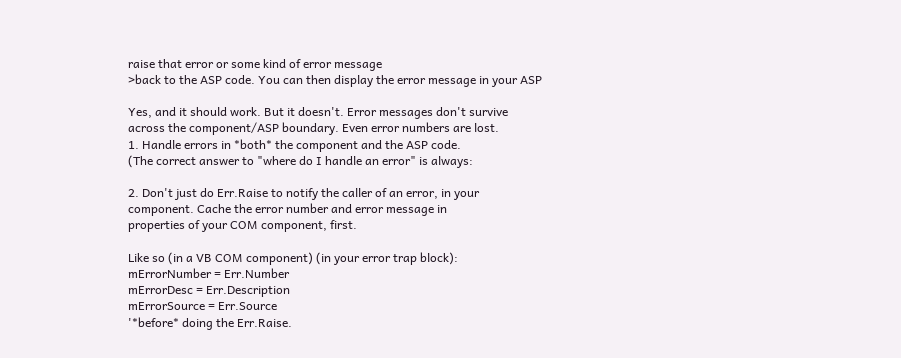raise that error or some kind of error message
>back to the ASP code. You can then display the error message in your ASP

Yes, and it should work. But it doesn't. Error messages don't survive
across the component/ASP boundary. Even error numbers are lost.
1. Handle errors in *both* the component and the ASP code.
(The correct answer to "where do I handle an error" is always:

2. Don't just do Err.Raise to notify the caller of an error, in your
component. Cache the error number and error message in
properties of your COM component, first.

Like so (in a VB COM component) (in your error trap block):
mErrorNumber = Err.Number
mErrorDesc = Err.Description
mErrorSource = Err.Source
'*before* doing the Err.Raise.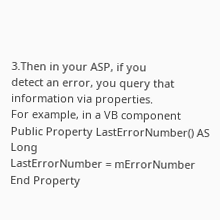3.Then in your ASP, if you
detect an error, you query that information via properties.
For example, in a VB component
Public Property LastErrorNumber() AS Long
LastErrorNumber = mErrorNumber
End Property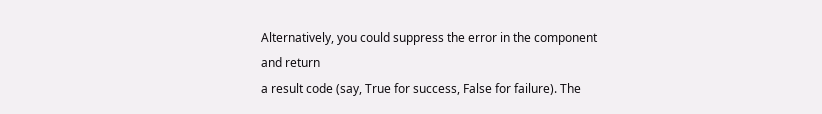Alternatively, you could suppress the error in the component and return
a result code (say, True for success, False for failure). The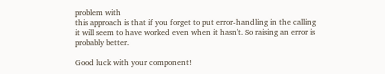problem with
this approach is that if you forget to put error-handling in the calling
it will seem to have worked even when it hasn't. So raising an error is
probably better.

Good luck with your component!